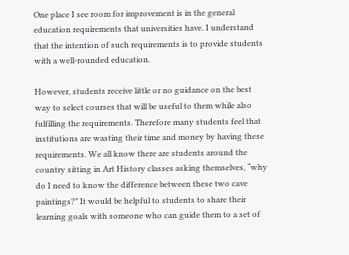One place I see room for improvement is in the general education requirements that universities have. I understand that the intention of such requirements is to provide students with a well-rounded education.

However, students receive little or no guidance on the best way to select courses that will be useful to them while also fulfilling the requirements. Therefore many students feel that institutions are wasting their time and money by having these requirements. We all know there are students around the country sitting in Art History classes asking themselves, “why do I need to know the difference between these two cave paintings?” It would be helpful to students to share their learning goals with someone who can guide them to a set of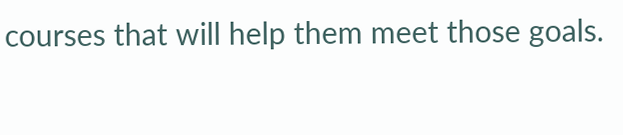courses that will help them meet those goals.